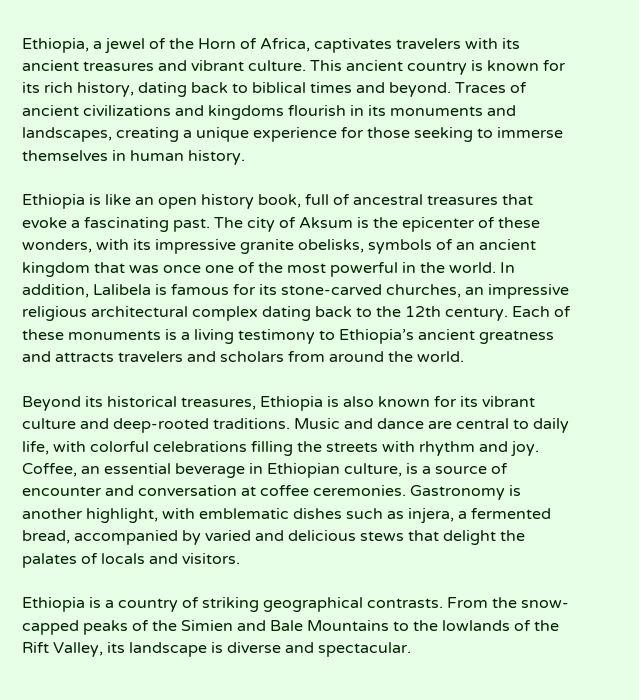Ethiopia, a jewel of the Horn of Africa, captivates travelers with its ancient treasures and vibrant culture. This ancient country is known for its rich history, dating back to biblical times and beyond. Traces of ancient civilizations and kingdoms flourish in its monuments and landscapes, creating a unique experience for those seeking to immerse themselves in human history.

Ethiopia is like an open history book, full of ancestral treasures that evoke a fascinating past. The city of Aksum is the epicenter of these wonders, with its impressive granite obelisks, symbols of an ancient kingdom that was once one of the most powerful in the world. In addition, Lalibela is famous for its stone-carved churches, an impressive religious architectural complex dating back to the 12th century. Each of these monuments is a living testimony to Ethiopia’s ancient greatness and attracts travelers and scholars from around the world.

Beyond its historical treasures, Ethiopia is also known for its vibrant culture and deep-rooted traditions. Music and dance are central to daily life, with colorful celebrations filling the streets with rhythm and joy. Coffee, an essential beverage in Ethiopian culture, is a source of encounter and conversation at coffee ceremonies. Gastronomy is another highlight, with emblematic dishes such as injera, a fermented bread, accompanied by varied and delicious stews that delight the palates of locals and visitors.

Ethiopia is a country of striking geographical contrasts. From the snow-capped peaks of the Simien and Bale Mountains to the lowlands of the Rift Valley, its landscape is diverse and spectacular.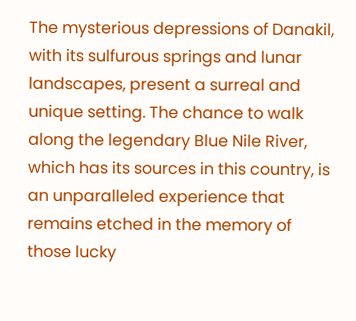The mysterious depressions of Danakil, with its sulfurous springs and lunar landscapes, present a surreal and unique setting. The chance to walk along the legendary Blue Nile River, which has its sources in this country, is an unparalleled experience that remains etched in the memory of those lucky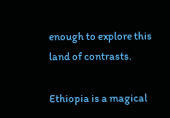enough to explore this land of contrasts.

Ethiopia is a magical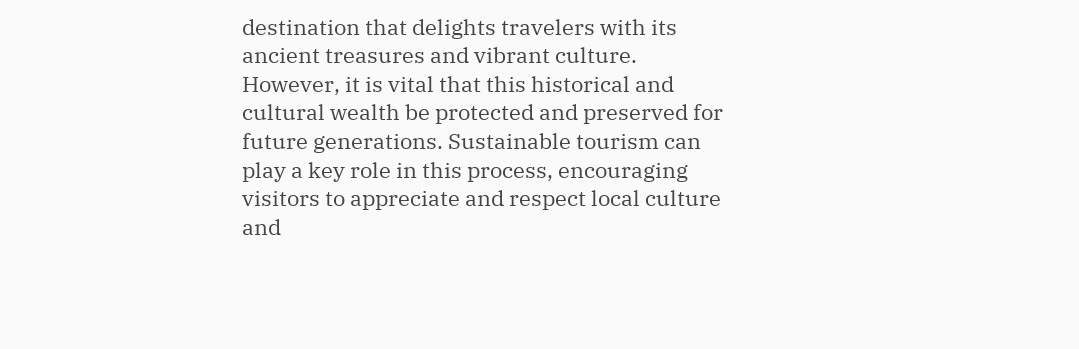destination that delights travelers with its ancient treasures and vibrant culture. However, it is vital that this historical and cultural wealth be protected and preserved for future generations. Sustainable tourism can play a key role in this process, encouraging visitors to appreciate and respect local culture and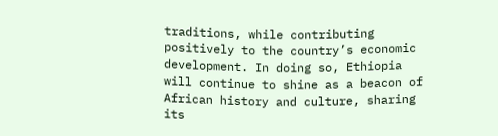traditions, while contributing positively to the country’s economic development. In doing so, Ethiopia will continue to shine as a beacon of African history and culture, sharing its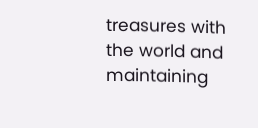treasures with the world and maintaining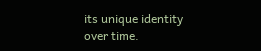its unique identity over time.